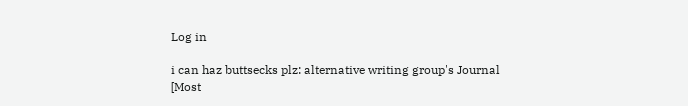Log in

i can haz buttsecks plz: alternative writing group's Journal
[Most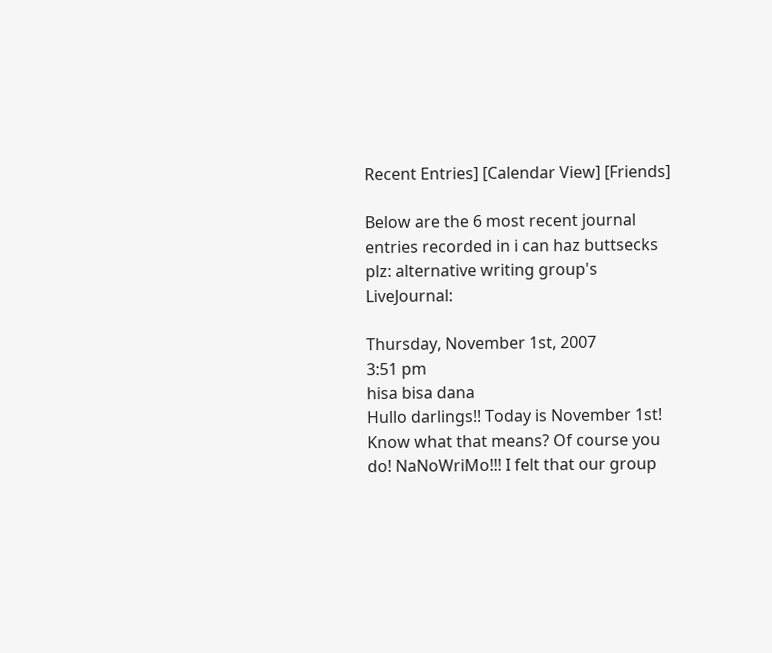Recent Entries] [Calendar View] [Friends]

Below are the 6 most recent journal entries recorded in i can haz buttsecks plz: alternative writing group's LiveJournal:

Thursday, November 1st, 2007
3:51 pm
hisa bisa dana
Hullo darlings!! Today is November 1st! Know what that means? Of course you do! NaNoWriMo!!! I felt that our group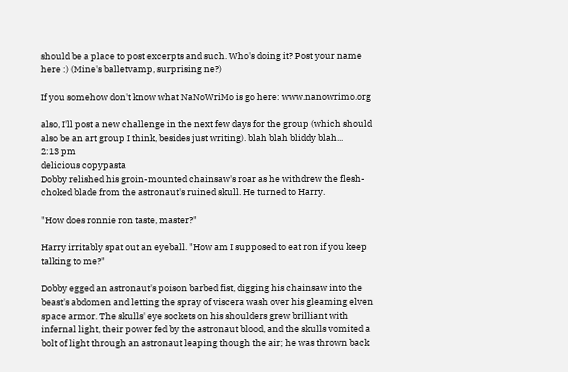should be a place to post excerpts and such. Who's doing it? Post your name here :) (Mine's balletvamp, surprising ne?)

If you somehow don't know what NaNoWriMo is go here: www.nanowrimo.org

also, I'll post a new challenge in the next few days for the group (which should also be an art group I think, besides just writing). blah blah bliddy blah...
2:13 pm
delicious copypasta
Dobby relished his groin-mounted chainsaw's roar as he withdrew the flesh-choked blade from the astronaut's ruined skull. He turned to Harry.

"How does ronnie ron taste, master?"

Harry irritably spat out an eyeball. "How am I supposed to eat ron if you keep talking to me?"

Dobby egged an astronaut's poison barbed fist, digging his chainsaw into the beast's abdomen and letting the spray of viscera wash over his gleaming elven space armor. The skulls' eye sockets on his shoulders grew brilliant with infernal light, their power fed by the astronaut blood, and the skulls vomited a bolt of light through an astronaut leaping though the air; he was thrown back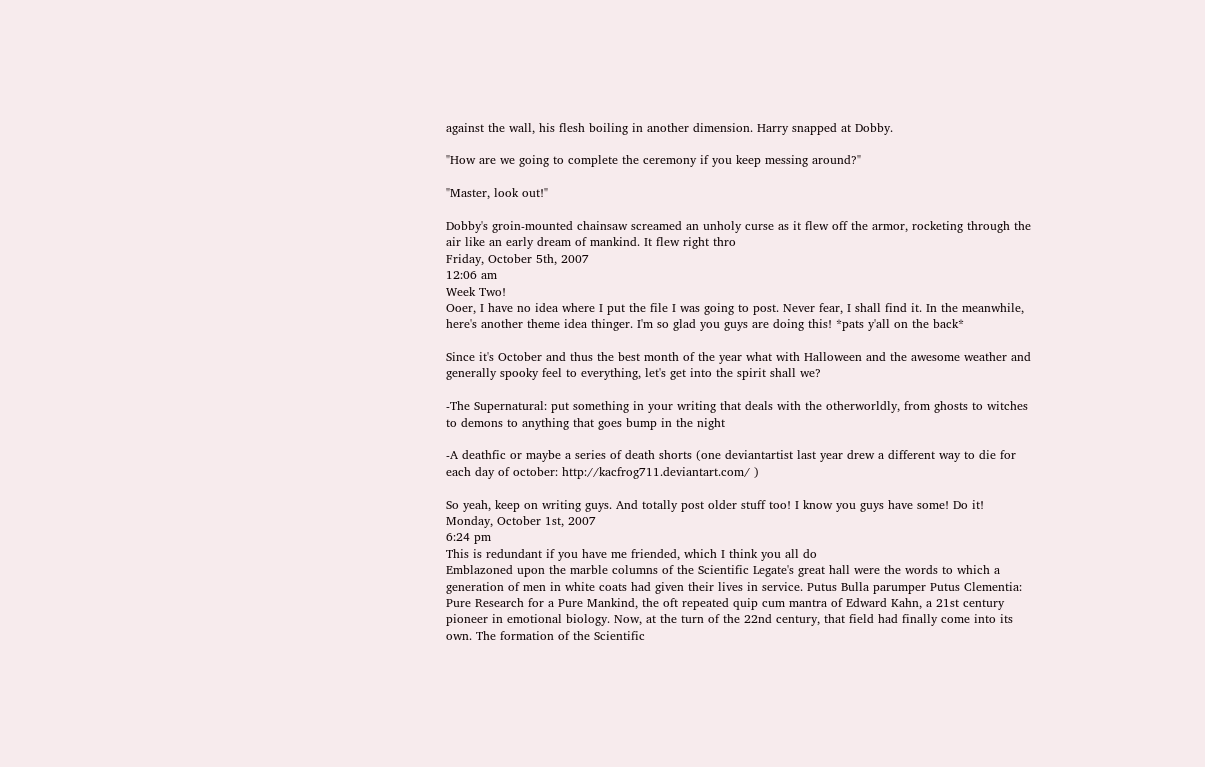against the wall, his flesh boiling in another dimension. Harry snapped at Dobby.

"How are we going to complete the ceremony if you keep messing around?"

"Master, look out!"

Dobby's groin-mounted chainsaw screamed an unholy curse as it flew off the armor, rocketing through the air like an early dream of mankind. It flew right thro
Friday, October 5th, 2007
12:06 am
Week Two!
Ooer, I have no idea where I put the file I was going to post. Never fear, I shall find it. In the meanwhile, here's another theme idea thinger. I'm so glad you guys are doing this! *pats y'all on the back*

Since it's October and thus the best month of the year what with Halloween and the awesome weather and generally spooky feel to everything, let's get into the spirit shall we?

-The Supernatural: put something in your writing that deals with the otherworldly, from ghosts to witches to demons to anything that goes bump in the night

-A deathfic or maybe a series of death shorts (one deviantartist last year drew a different way to die for each day of october: http://kacfrog711.deviantart.com/ )

So yeah, keep on writing guys. And totally post older stuff too! I know you guys have some! Do it!
Monday, October 1st, 2007
6:24 pm
This is redundant if you have me friended, which I think you all do
Emblazoned upon the marble columns of the Scientific Legate's great hall were the words to which a generation of men in white coats had given their lives in service. Putus Bulla parumper Putus Clementia: Pure Research for a Pure Mankind, the oft repeated quip cum mantra of Edward Kahn, a 21st century pioneer in emotional biology. Now, at the turn of the 22nd century, that field had finally come into its own. The formation of the Scientific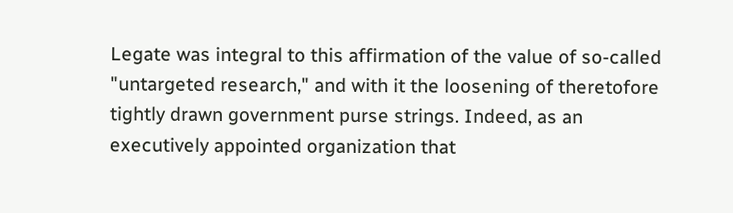Legate was integral to this affirmation of the value of so-called "untargeted research," and with it the loosening of theretofore tightly drawn government purse strings. Indeed, as an executively appointed organization that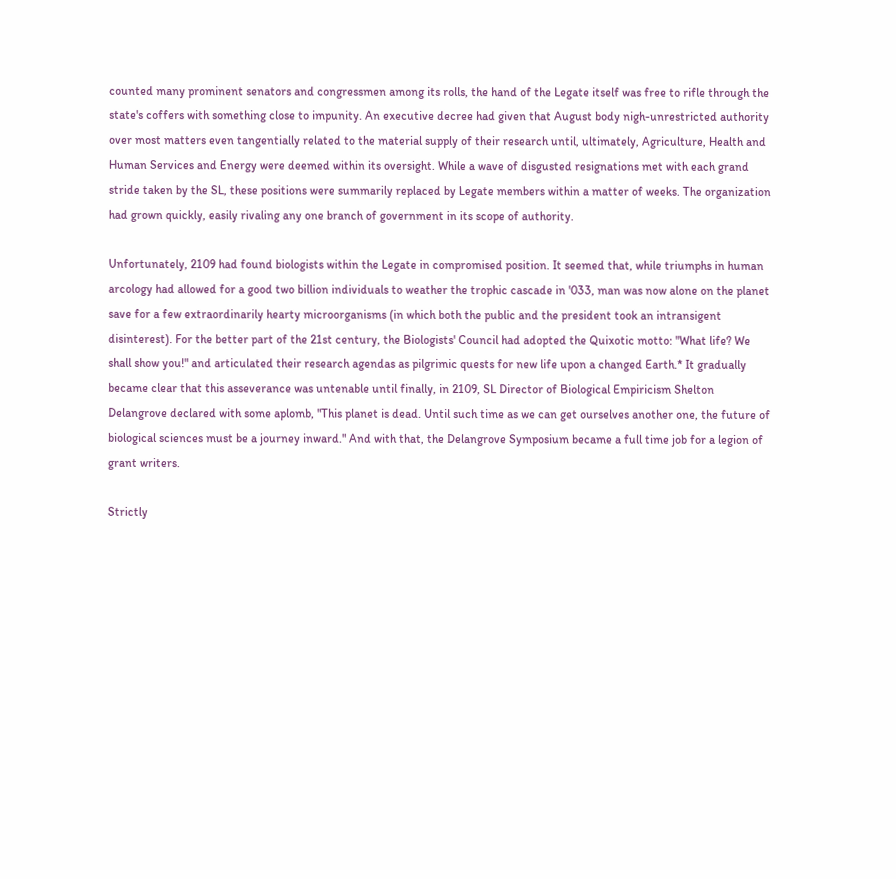counted many prominent senators and congressmen among its rolls, the hand of the Legate itself was free to rifle through the state's coffers with something close to impunity. An executive decree had given that August body nigh-unrestricted authority over most matters even tangentially related to the material supply of their research until, ultimately, Agriculture, Health and Human Services and Energy were deemed within its oversight. While a wave of disgusted resignations met with each grand stride taken by the SL, these positions were summarily replaced by Legate members within a matter of weeks. The organization had grown quickly, easily rivaling any one branch of government in its scope of authority.

Unfortunately, 2109 had found biologists within the Legate in compromised position. It seemed that, while triumphs in human arcology had allowed for a good two billion individuals to weather the trophic cascade in '033, man was now alone on the planet save for a few extraordinarily hearty microorganisms (in which both the public and the president took an intransigent disinterest). For the better part of the 21st century, the Biologists' Council had adopted the Quixotic motto: "What life? We shall show you!" and articulated their research agendas as pilgrimic quests for new life upon a changed Earth.* It gradually became clear that this asseverance was untenable until finally, in 2109, SL Director of Biological Empiricism Shelton Delangrove declared with some aplomb, "This planet is dead. Until such time as we can get ourselves another one, the future of biological sciences must be a journey inward." And with that, the Delangrove Symposium became a full time job for a legion of grant writers.

Strictly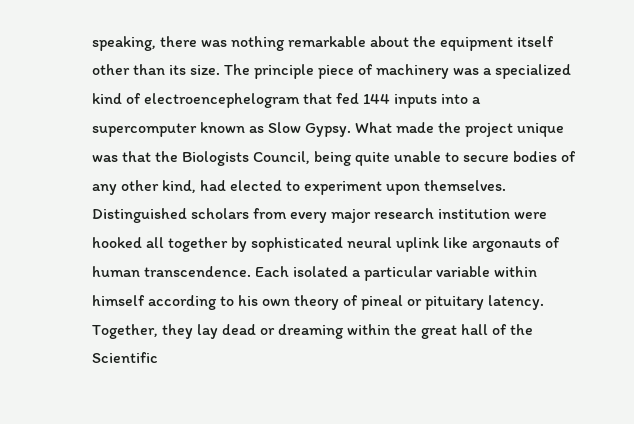speaking, there was nothing remarkable about the equipment itself other than its size. The principle piece of machinery was a specialized kind of electroencephelogram that fed 144 inputs into a supercomputer known as Slow Gypsy. What made the project unique was that the Biologists Council, being quite unable to secure bodies of any other kind, had elected to experiment upon themselves. Distinguished scholars from every major research institution were hooked all together by sophisticated neural uplink like argonauts of human transcendence. Each isolated a particular variable within himself according to his own theory of pineal or pituitary latency. Together, they lay dead or dreaming within the great hall of the Scientific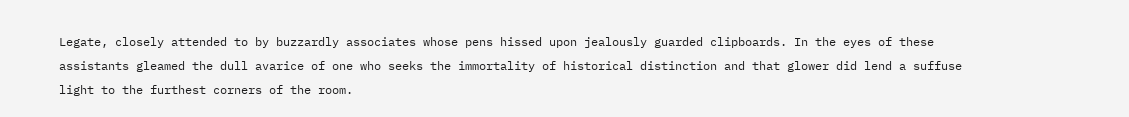Legate, closely attended to by buzzardly associates whose pens hissed upon jealously guarded clipboards. In the eyes of these assistants gleamed the dull avarice of one who seeks the immortality of historical distinction and that glower did lend a suffuse light to the furthest corners of the room.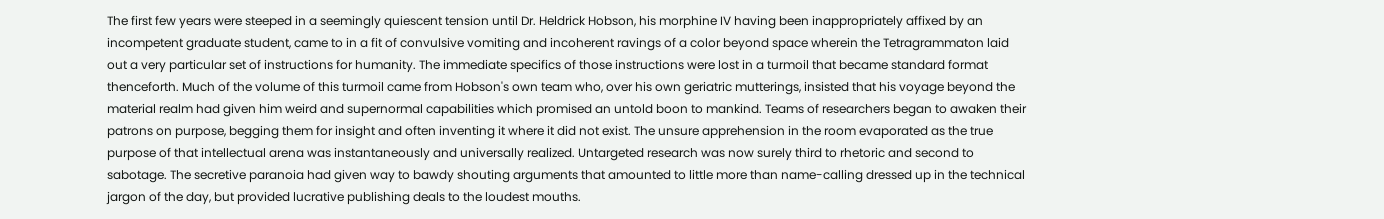The first few years were steeped in a seemingly quiescent tension until Dr. Heldrick Hobson, his morphine IV having been inappropriately affixed by an incompetent graduate student, came to in a fit of convulsive vomiting and incoherent ravings of a color beyond space wherein the Tetragrammaton laid out a very particular set of instructions for humanity. The immediate specifics of those instructions were lost in a turmoil that became standard format thenceforth. Much of the volume of this turmoil came from Hobson's own team who, over his own geriatric mutterings, insisted that his voyage beyond the material realm had given him weird and supernormal capabilities which promised an untold boon to mankind. Teams of researchers began to awaken their patrons on purpose, begging them for insight and often inventing it where it did not exist. The unsure apprehension in the room evaporated as the true purpose of that intellectual arena was instantaneously and universally realized. Untargeted research was now surely third to rhetoric and second to sabotage. The secretive paranoia had given way to bawdy shouting arguments that amounted to little more than name-calling dressed up in the technical jargon of the day, but provided lucrative publishing deals to the loudest mouths.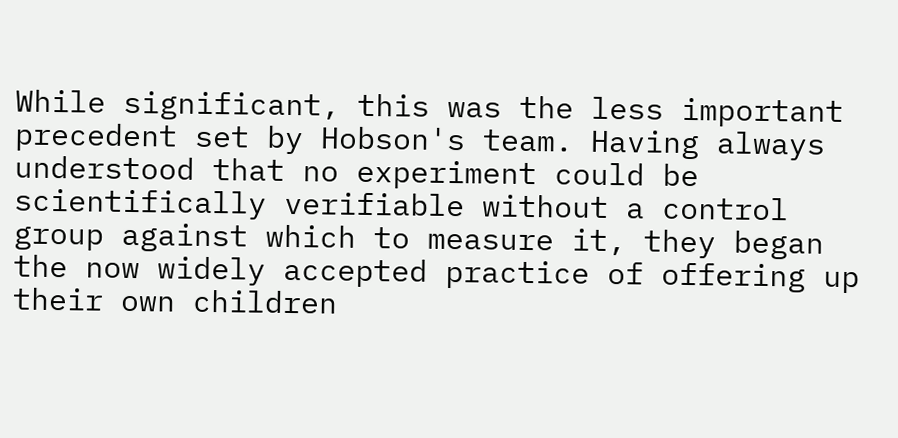While significant, this was the less important precedent set by Hobson's team. Having always understood that no experiment could be scientifically verifiable without a control group against which to measure it, they began the now widely accepted practice of offering up their own children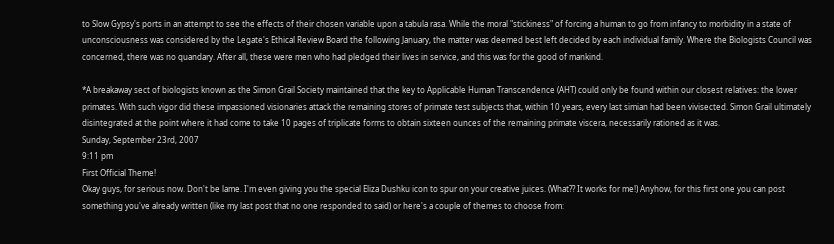to Slow Gypsy's ports in an attempt to see the effects of their chosen variable upon a tabula rasa. While the moral "stickiness" of forcing a human to go from infancy to morbidity in a state of unconsciousness was considered by the Legate's Ethical Review Board the following January, the matter was deemed best left decided by each individual family. Where the Biologists Council was concerned, there was no quandary. After all, these were men who had pledged their lives in service, and this was for the good of mankind.

*A breakaway sect of biologists known as the Simon Grail Society maintained that the key to Applicable Human Transcendence (AHT) could only be found within our closest relatives: the lower primates. With such vigor did these impassioned visionaries attack the remaining stores of primate test subjects that, within 10 years, every last simian had been vivisected. Simon Grail ultimately disintegrated at the point where it had come to take 10 pages of triplicate forms to obtain sixteen ounces of the remaining primate viscera, necessarily rationed as it was.
Sunday, September 23rd, 2007
9:11 pm
First Official Theme!
Okay guys, for serious now. Don't be lame. I'm even giving you the special Eliza Dushku icon to spur on your creative juices. (What?? It works for me!) Anyhow, for this first one you can post something you've already written (like my last post that no one responded to said) or here's a couple of themes to choose from: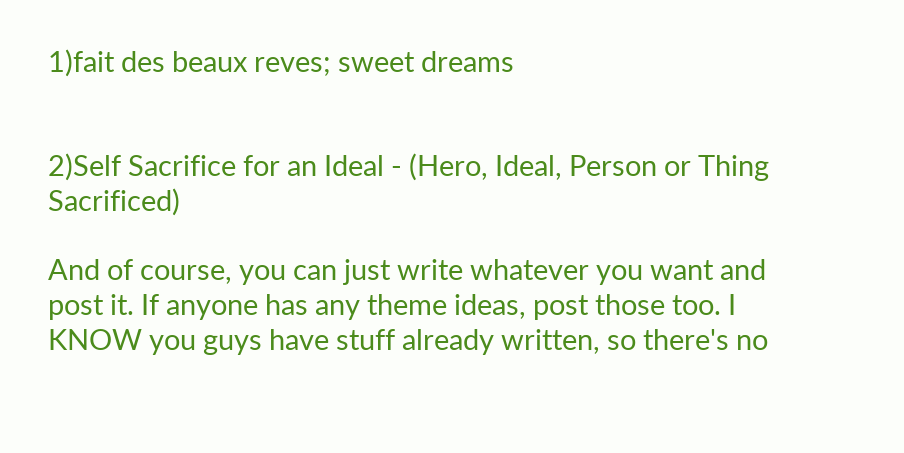1)fait des beaux reves; sweet dreams


2)Self Sacrifice for an Ideal - (Hero, Ideal, Person or Thing Sacrificed)

And of course, you can just write whatever you want and post it. If anyone has any theme ideas, post those too. I KNOW you guys have stuff already written, so there's no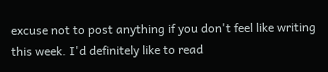excuse not to post anything if you don't feel like writing this week. I'd definitely like to read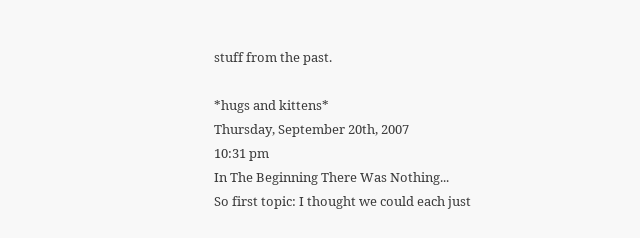stuff from the past.

*hugs and kittens*
Thursday, September 20th, 2007
10:31 pm
In The Beginning There Was Nothing...
So first topic: I thought we could each just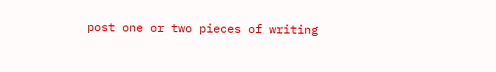post one or two pieces of writing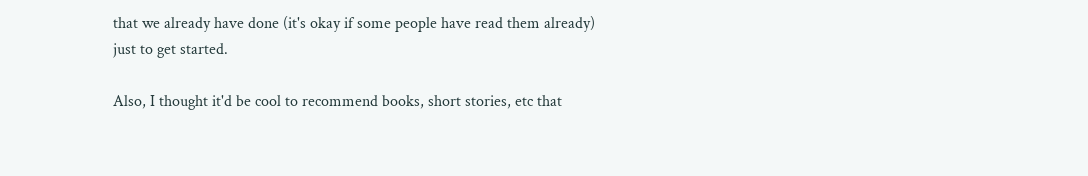that we already have done (it's okay if some people have read them already) just to get started.

Also, I thought it'd be cool to recommend books, short stories, etc that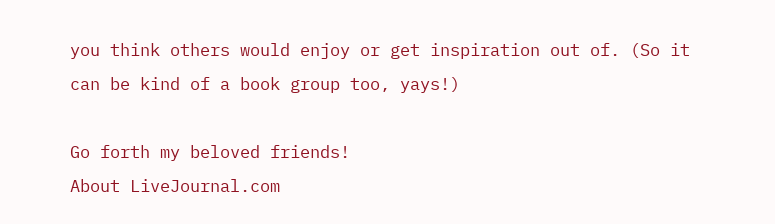you think others would enjoy or get inspiration out of. (So it can be kind of a book group too, yays!)

Go forth my beloved friends!
About LiveJournal.com